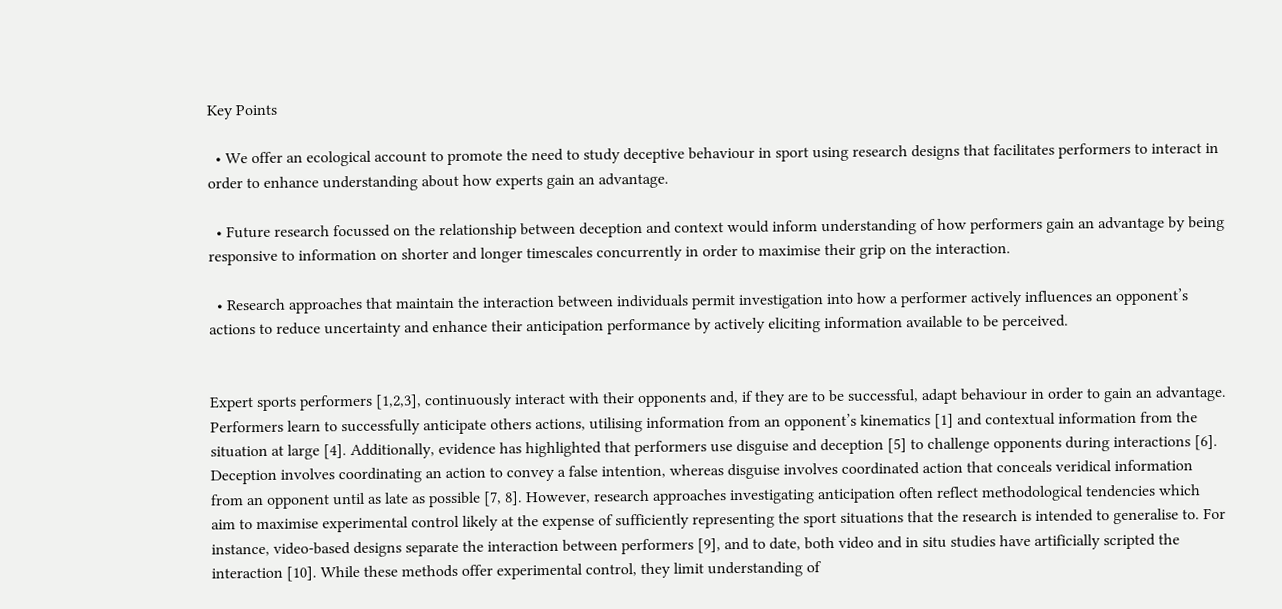Key Points

  • We offer an ecological account to promote the need to study deceptive behaviour in sport using research designs that facilitates performers to interact in order to enhance understanding about how experts gain an advantage.

  • Future research focussed on the relationship between deception and context would inform understanding of how performers gain an advantage by being responsive to information on shorter and longer timescales concurrently in order to maximise their grip on the interaction.

  • Research approaches that maintain the interaction between individuals permit investigation into how a performer actively influences an opponent’s actions to reduce uncertainty and enhance their anticipation performance by actively eliciting information available to be perceived.


Expert sports performers [1,2,3], continuously interact with their opponents and, if they are to be successful, adapt behaviour in order to gain an advantage. Performers learn to successfully anticipate others actions, utilising information from an opponent’s kinematics [1] and contextual information from the situation at large [4]. Additionally, evidence has highlighted that performers use disguise and deception [5] to challenge opponents during interactions [6]. Deception involves coordinating an action to convey a false intention, whereas disguise involves coordinated action that conceals veridical information from an opponent until as late as possible [7, 8]. However, research approaches investigating anticipation often reflect methodological tendencies which aim to maximise experimental control likely at the expense of sufficiently representing the sport situations that the research is intended to generalise to. For instance, video-based designs separate the interaction between performers [9], and to date, both video and in situ studies have artificially scripted the interaction [10]. While these methods offer experimental control, they limit understanding of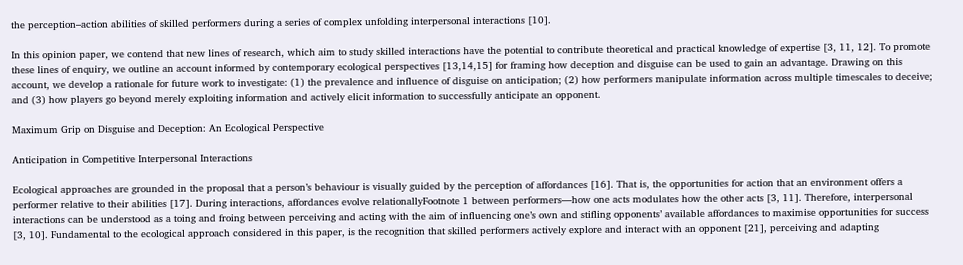the perception–action abilities of skilled performers during a series of complex unfolding interpersonal interactions [10].

In this opinion paper, we contend that new lines of research, which aim to study skilled interactions have the potential to contribute theoretical and practical knowledge of expertise [3, 11, 12]. To promote these lines of enquiry, we outline an account informed by contemporary ecological perspectives [13,14,15] for framing how deception and disguise can be used to gain an advantage. Drawing on this account, we develop a rationale for future work to investigate: (1) the prevalence and influence of disguise on anticipation; (2) how performers manipulate information across multiple timescales to deceive; and (3) how players go beyond merely exploiting information and actively elicit information to successfully anticipate an opponent.

Maximum Grip on Disguise and Deception: An Ecological Perspective

Anticipation in Competitive Interpersonal Interactions

Ecological approaches are grounded in the proposal that a person’s behaviour is visually guided by the perception of affordances [16]. That is, the opportunities for action that an environment offers a performer relative to their abilities [17]. During interactions, affordances evolve relationallyFootnote 1 between performers—how one acts modulates how the other acts [3, 11]. Therefore, interpersonal interactions can be understood as a toing and froing between perceiving and acting with the aim of influencing one’s own and stifling opponents’ available affordances to maximise opportunities for success [3, 10]. Fundamental to the ecological approach considered in this paper, is the recognition that skilled performers actively explore and interact with an opponent [21], perceiving and adapting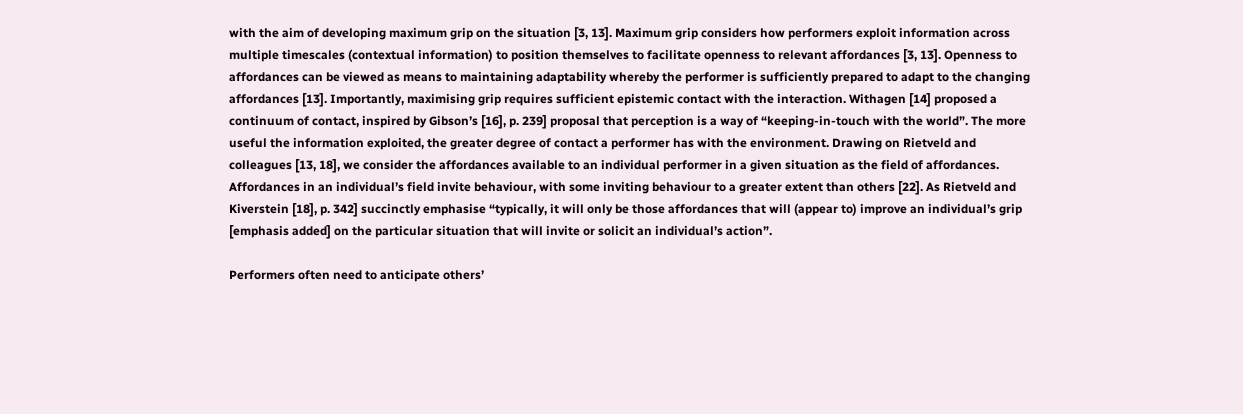with the aim of developing maximum grip on the situation [3, 13]. Maximum grip considers how performers exploit information across multiple timescales (contextual information) to position themselves to facilitate openness to relevant affordances [3, 13]. Openness to affordances can be viewed as means to maintaining adaptability whereby the performer is sufficiently prepared to adapt to the changing affordances [13]. Importantly, maximising grip requires sufficient epistemic contact with the interaction. Withagen [14] proposed a continuum of contact, inspired by Gibson’s [16], p. 239] proposal that perception is a way of “keeping-in-touch with the world”. The more useful the information exploited, the greater degree of contact a performer has with the environment. Drawing on Rietveld and colleagues [13, 18], we consider the affordances available to an individual performer in a given situation as the field of affordances. Affordances in an individual’s field invite behaviour, with some inviting behaviour to a greater extent than others [22]. As Rietveld and Kiverstein [18], p. 342] succinctly emphasise “typically, it will only be those affordances that will (appear to) improve an individual’s grip [emphasis added] on the particular situation that will invite or solicit an individual’s action”.

Performers often need to anticipate others’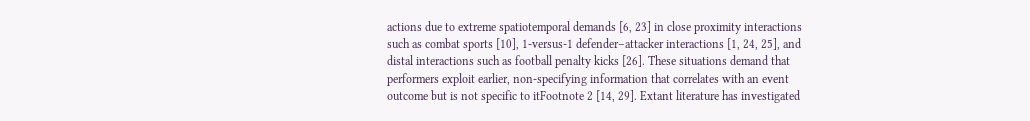actions due to extreme spatiotemporal demands [6, 23] in close proximity interactions such as combat sports [10], 1-versus-1 defender–attacker interactions [1, 24, 25], and distal interactions such as football penalty kicks [26]. These situations demand that performers exploit earlier, non-specifying information that correlates with an event outcome but is not specific to itFootnote 2 [14, 29]. Extant literature has investigated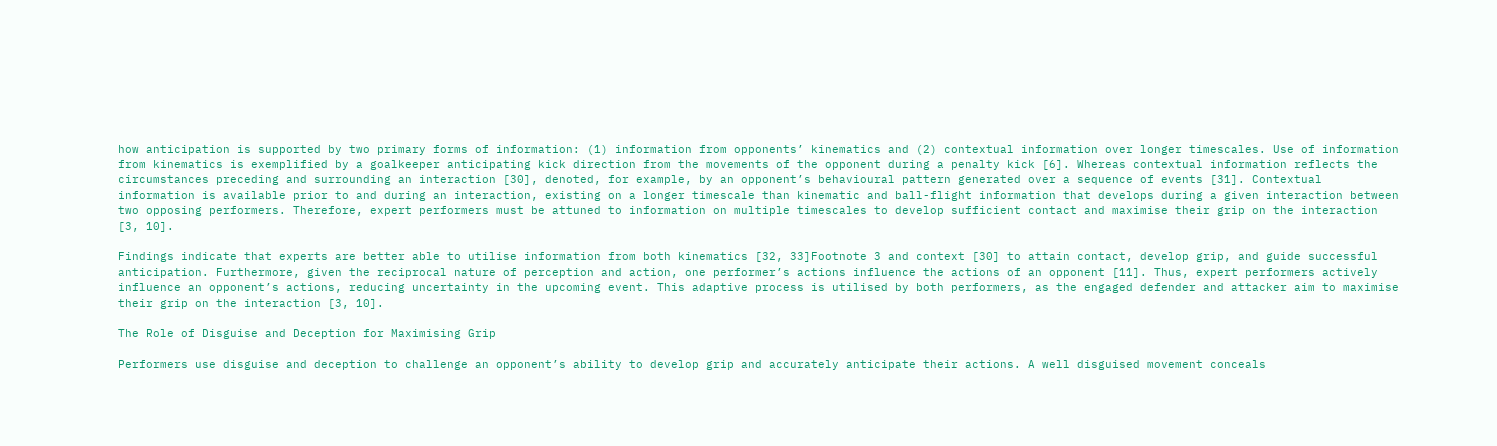how anticipation is supported by two primary forms of information: (1) information from opponents’ kinematics and (2) contextual information over longer timescales. Use of information from kinematics is exemplified by a goalkeeper anticipating kick direction from the movements of the opponent during a penalty kick [6]. Whereas contextual information reflects the circumstances preceding and surrounding an interaction [30], denoted, for example, by an opponent’s behavioural pattern generated over a sequence of events [31]. Contextual information is available prior to and during an interaction, existing on a longer timescale than kinematic and ball-flight information that develops during a given interaction between two opposing performers. Therefore, expert performers must be attuned to information on multiple timescales to develop sufficient contact and maximise their grip on the interaction [3, 10].

Findings indicate that experts are better able to utilise information from both kinematics [32, 33]Footnote 3 and context [30] to attain contact, develop grip, and guide successful anticipation. Furthermore, given the reciprocal nature of perception and action, one performer’s actions influence the actions of an opponent [11]. Thus, expert performers actively influence an opponent’s actions, reducing uncertainty in the upcoming event. This adaptive process is utilised by both performers, as the engaged defender and attacker aim to maximise their grip on the interaction [3, 10].

The Role of Disguise and Deception for Maximising Grip

Performers use disguise and deception to challenge an opponent’s ability to develop grip and accurately anticipate their actions. A well disguised movement conceals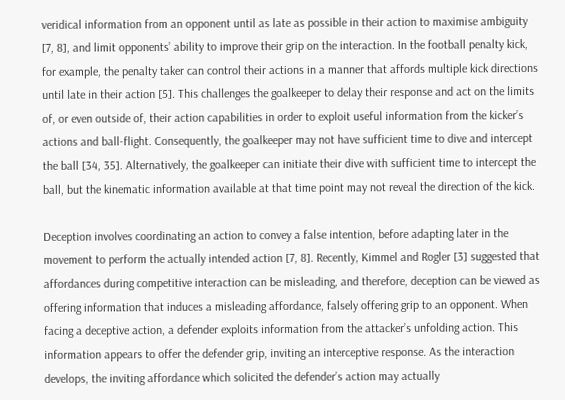veridical information from an opponent until as late as possible in their action to maximise ambiguity [7, 8], and limit opponents’ ability to improve their grip on the interaction. In the football penalty kick, for example, the penalty taker can control their actions in a manner that affords multiple kick directions until late in their action [5]. This challenges the goalkeeper to delay their response and act on the limits of, or even outside of, their action capabilities in order to exploit useful information from the kicker’s actions and ball-flight. Consequently, the goalkeeper may not have sufficient time to dive and intercept the ball [34, 35]. Alternatively, the goalkeeper can initiate their dive with sufficient time to intercept the ball, but the kinematic information available at that time point may not reveal the direction of the kick.

Deception involves coordinating an action to convey a false intention, before adapting later in the movement to perform the actually intended action [7, 8]. Recently, Kimmel and Rogler [3] suggested that affordances during competitive interaction can be misleading, and therefore, deception can be viewed as offering information that induces a misleading affordance, falsely offering grip to an opponent. When facing a deceptive action, a defender exploits information from the attacker’s unfolding action. This information appears to offer the defender grip, inviting an interceptive response. As the interaction develops, the inviting affordance which solicited the defender’s action may actually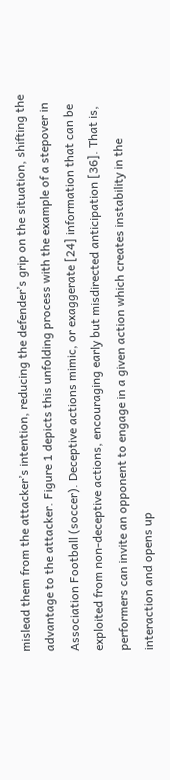mislead them from the attacker’s intention, reducing the defender’s grip on the situation, shifting the advantage to the attacker. Figure 1 depicts this unfolding process with the example of a stepover in Association Football (soccer). Deceptive actions mimic, or exaggerate [24] information that can be exploited from non-deceptive actions, encouraging early but misdirected anticipation [36]. That is, performers can invite an opponent to engage in a given action which creates instability in the interaction and opens up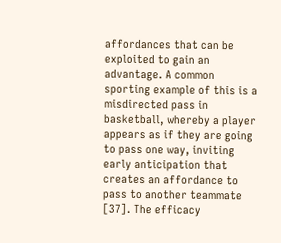affordances that can be exploited to gain an advantage. A common sporting example of this is a misdirected pass in basketball, whereby a player appears as if they are going to pass one way, inviting early anticipation that creates an affordance to pass to another teammate [37]. The efficacy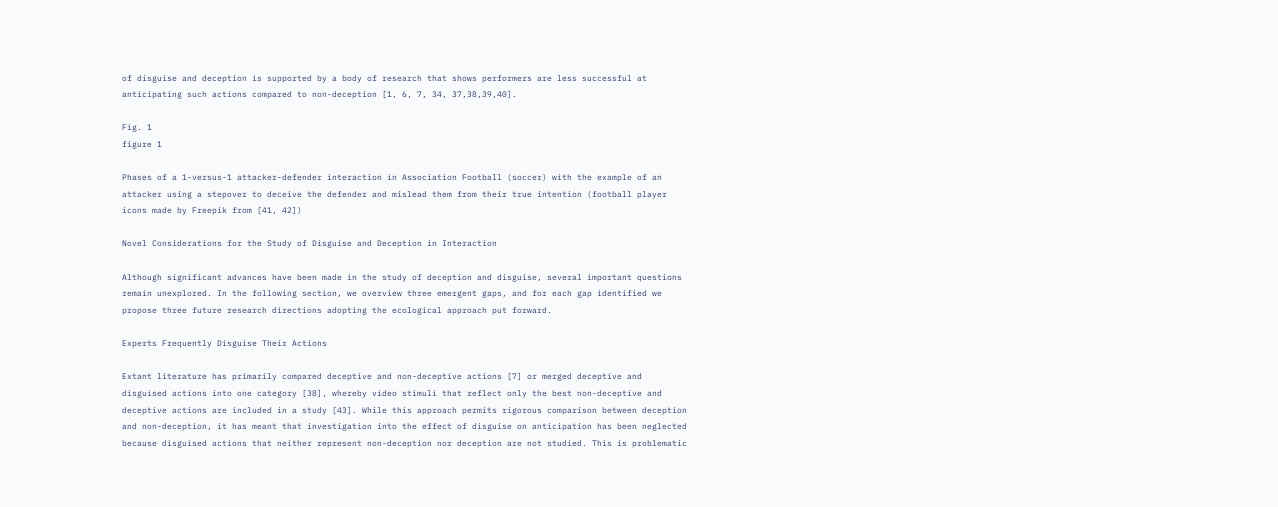of disguise and deception is supported by a body of research that shows performers are less successful at anticipating such actions compared to non-deception [1, 6, 7, 34, 37,38,39,40].

Fig. 1
figure 1

Phases of a 1-versus-1 attacker-defender interaction in Association Football (soccer) with the example of an attacker using a stepover to deceive the defender and mislead them from their true intention (football player icons made by Freepik from [41, 42])

Novel Considerations for the Study of Disguise and Deception in Interaction

Although significant advances have been made in the study of deception and disguise, several important questions remain unexplored. In the following section, we overview three emergent gaps, and for each gap identified we propose three future research directions adopting the ecological approach put forward.

Experts Frequently Disguise Their Actions

Extant literature has primarily compared deceptive and non-deceptive actions [7] or merged deceptive and disguised actions into one category [38], whereby video stimuli that reflect only the best non-deceptive and deceptive actions are included in a study [43]. While this approach permits rigorous comparison between deception and non-deception, it has meant that investigation into the effect of disguise on anticipation has been neglected because disguised actions that neither represent non-deception nor deception are not studied. This is problematic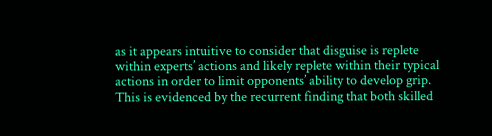as it appears intuitive to consider that disguise is replete within experts’ actions and likely replete within their typical actions in order to limit opponents’ ability to develop grip. This is evidenced by the recurrent finding that both skilled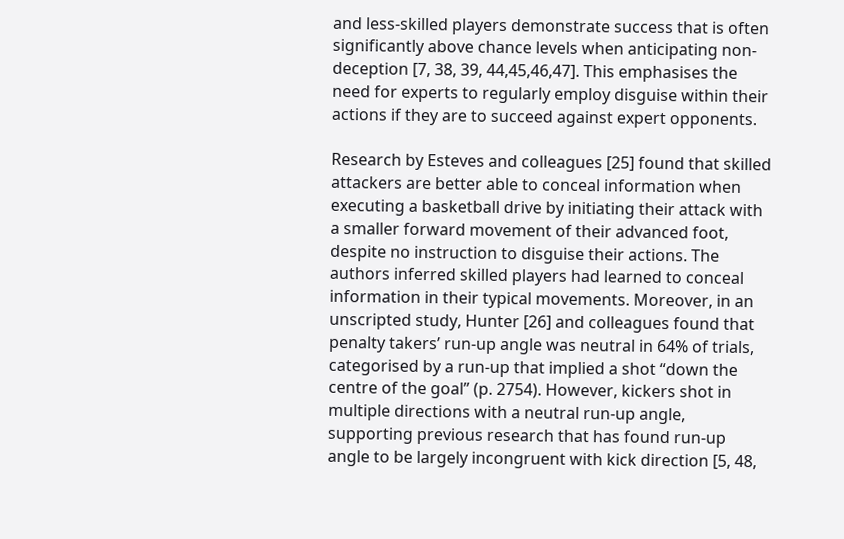and less-skilled players demonstrate success that is often significantly above chance levels when anticipating non-deception [7, 38, 39, 44,45,46,47]. This emphasises the need for experts to regularly employ disguise within their actions if they are to succeed against expert opponents.

Research by Esteves and colleagues [25] found that skilled attackers are better able to conceal information when executing a basketball drive by initiating their attack with a smaller forward movement of their advanced foot, despite no instruction to disguise their actions. The authors inferred skilled players had learned to conceal information in their typical movements. Moreover, in an unscripted study, Hunter [26] and colleagues found that penalty takers’ run-up angle was neutral in 64% of trials, categorised by a run-up that implied a shot “down the centre of the goal” (p. 2754). However, kickers shot in multiple directions with a neutral run-up angle, supporting previous research that has found run-up angle to be largely incongruent with kick direction [5, 48,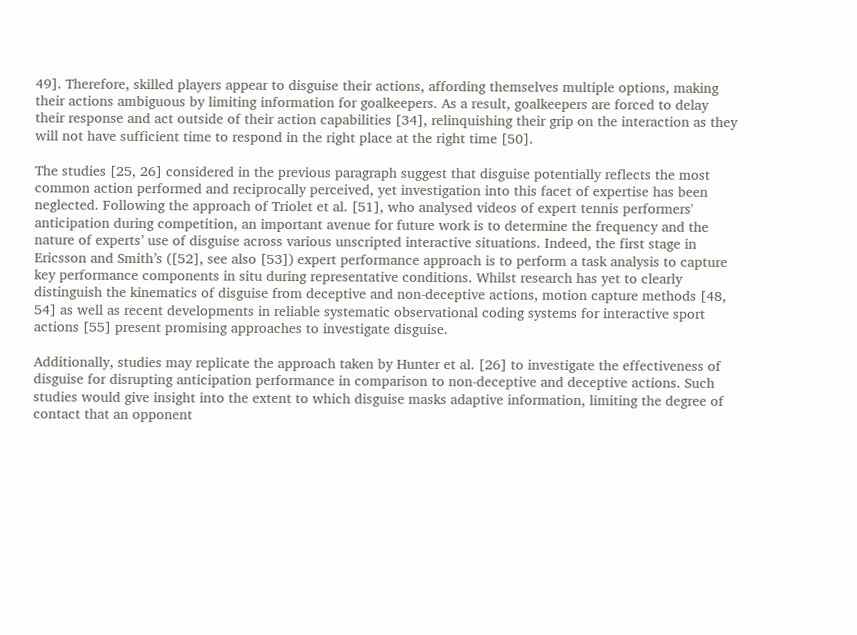49]. Therefore, skilled players appear to disguise their actions, affording themselves multiple options, making their actions ambiguous by limiting information for goalkeepers. As a result, goalkeepers are forced to delay their response and act outside of their action capabilities [34], relinquishing their grip on the interaction as they will not have sufficient time to respond in the right place at the right time [50].

The studies [25, 26] considered in the previous paragraph suggest that disguise potentially reflects the most common action performed and reciprocally perceived, yet investigation into this facet of expertise has been neglected. Following the approach of Triolet et al. [51], who analysed videos of expert tennis performers' anticipation during competition, an important avenue for future work is to determine the frequency and the nature of experts’ use of disguise across various unscripted interactive situations. Indeed, the first stage in Ericsson and Smith’s ([52], see also [53]) expert performance approach is to perform a task analysis to capture key performance components in situ during representative conditions. Whilst research has yet to clearly distinguish the kinematics of disguise from deceptive and non-deceptive actions, motion capture methods [48, 54] as well as recent developments in reliable systematic observational coding systems for interactive sport actions [55] present promising approaches to investigate disguise.

Additionally, studies may replicate the approach taken by Hunter et al. [26] to investigate the effectiveness of disguise for disrupting anticipation performance in comparison to non-deceptive and deceptive actions. Such studies would give insight into the extent to which disguise masks adaptive information, limiting the degree of contact that an opponent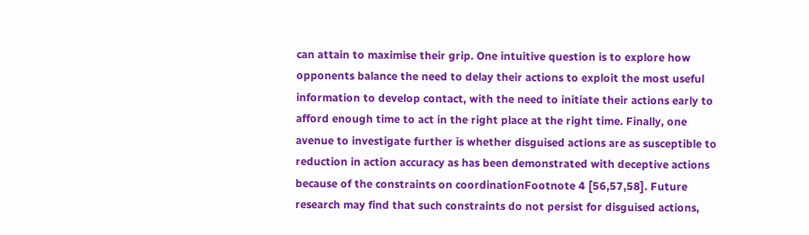can attain to maximise their grip. One intuitive question is to explore how opponents balance the need to delay their actions to exploit the most useful information to develop contact, with the need to initiate their actions early to afford enough time to act in the right place at the right time. Finally, one avenue to investigate further is whether disguised actions are as susceptible to reduction in action accuracy as has been demonstrated with deceptive actions because of the constraints on coordinationFootnote 4 [56,57,58]. Future research may find that such constraints do not persist for disguised actions,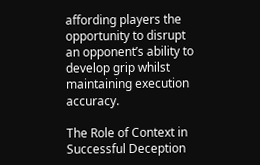affording players the opportunity to disrupt an opponent’s ability to develop grip whilst maintaining execution accuracy.

The Role of Context in Successful Deception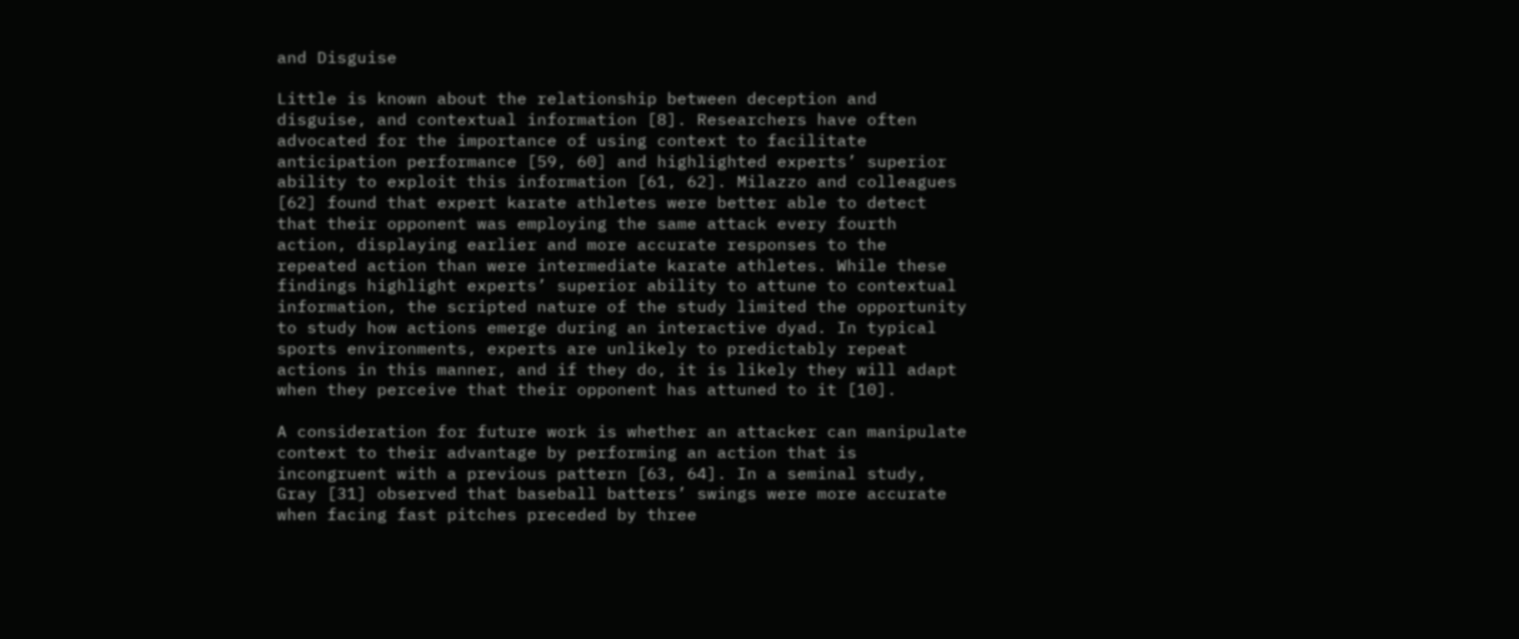and Disguise

Little is known about the relationship between deception and disguise, and contextual information [8]. Researchers have often advocated for the importance of using context to facilitate anticipation performance [59, 60] and highlighted experts’ superior ability to exploit this information [61, 62]. Milazzo and colleagues [62] found that expert karate athletes were better able to detect that their opponent was employing the same attack every fourth action, displaying earlier and more accurate responses to the repeated action than were intermediate karate athletes. While these findings highlight experts’ superior ability to attune to contextual information, the scripted nature of the study limited the opportunity to study how actions emerge during an interactive dyad. In typical sports environments, experts are unlikely to predictably repeat actions in this manner, and if they do, it is likely they will adapt when they perceive that their opponent has attuned to it [10].

A consideration for future work is whether an attacker can manipulate context to their advantage by performing an action that is incongruent with a previous pattern [63, 64]. In a seminal study, Gray [31] observed that baseball batters’ swings were more accurate when facing fast pitches preceded by three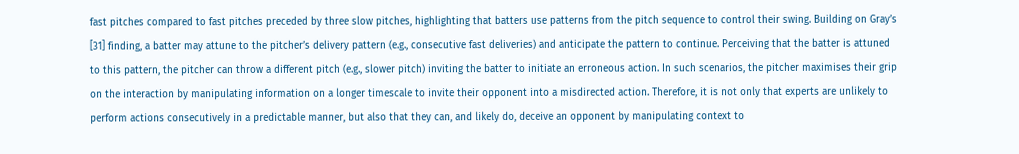fast pitches compared to fast pitches preceded by three slow pitches, highlighting that batters use patterns from the pitch sequence to control their swing. Building on Gray’s [31] finding, a batter may attune to the pitcher’s delivery pattern (e.g., consecutive fast deliveries) and anticipate the pattern to continue. Perceiving that the batter is attuned to this pattern, the pitcher can throw a different pitch (e.g., slower pitch) inviting the batter to initiate an erroneous action. In such scenarios, the pitcher maximises their grip on the interaction by manipulating information on a longer timescale to invite their opponent into a misdirected action. Therefore, it is not only that experts are unlikely to perform actions consecutively in a predictable manner, but also that they can, and likely do, deceive an opponent by manipulating context to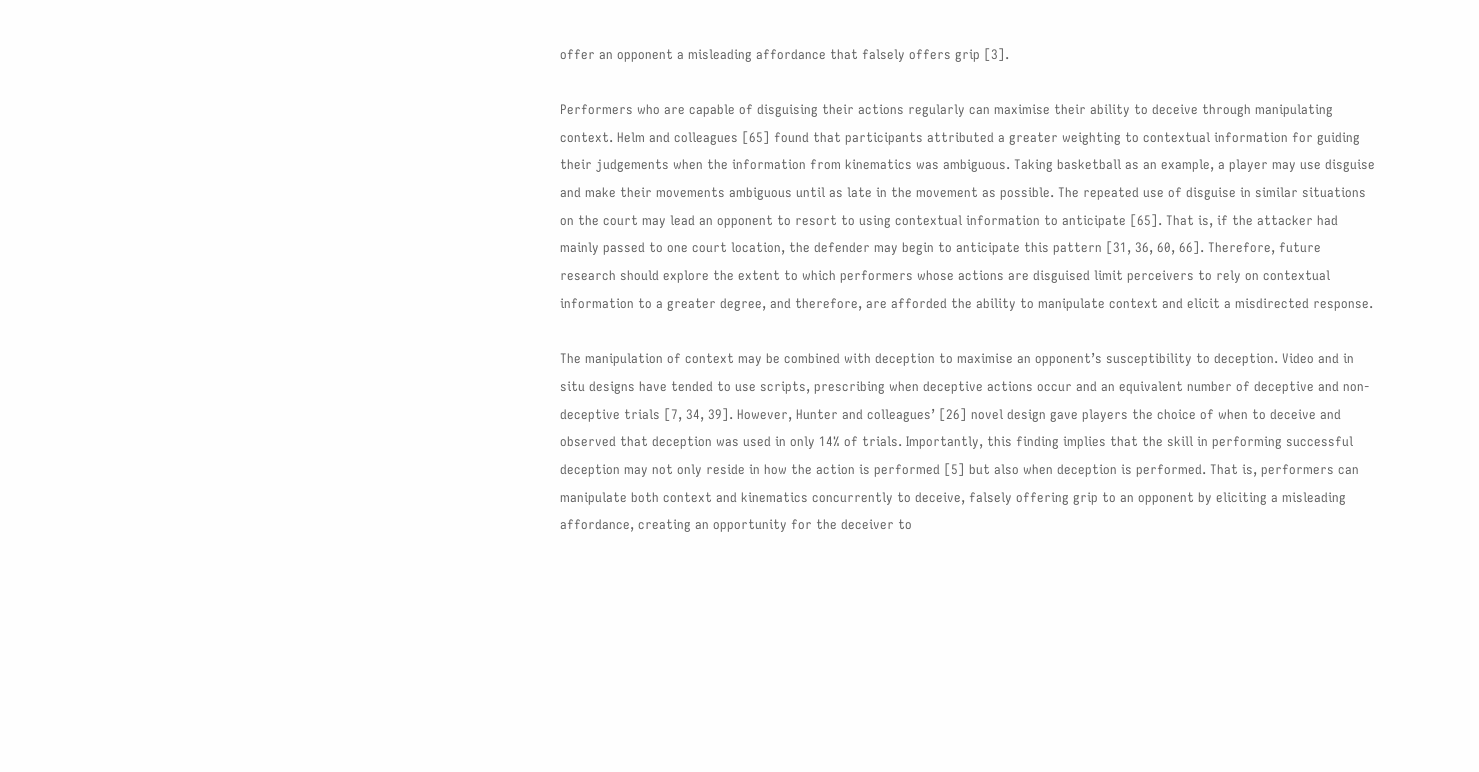offer an opponent a misleading affordance that falsely offers grip [3].

Performers who are capable of disguising their actions regularly can maximise their ability to deceive through manipulating context. Helm and colleagues [65] found that participants attributed a greater weighting to contextual information for guiding their judgements when the information from kinematics was ambiguous. Taking basketball as an example, a player may use disguise and make their movements ambiguous until as late in the movement as possible. The repeated use of disguise in similar situations on the court may lead an opponent to resort to using contextual information to anticipate [65]. That is, if the attacker had mainly passed to one court location, the defender may begin to anticipate this pattern [31, 36, 60, 66]. Therefore, future research should explore the extent to which performers whose actions are disguised limit perceivers to rely on contextual information to a greater degree, and therefore, are afforded the ability to manipulate context and elicit a misdirected response.

The manipulation of context may be combined with deception to maximise an opponent’s susceptibility to deception. Video and in situ designs have tended to use scripts, prescribing when deceptive actions occur and an equivalent number of deceptive and non-deceptive trials [7, 34, 39]. However, Hunter and colleagues’ [26] novel design gave players the choice of when to deceive and observed that deception was used in only 14% of trials. Importantly, this finding implies that the skill in performing successful deception may not only reside in how the action is performed [5] but also when deception is performed. That is, performers can manipulate both context and kinematics concurrently to deceive, falsely offering grip to an opponent by eliciting a misleading affordance, creating an opportunity for the deceiver to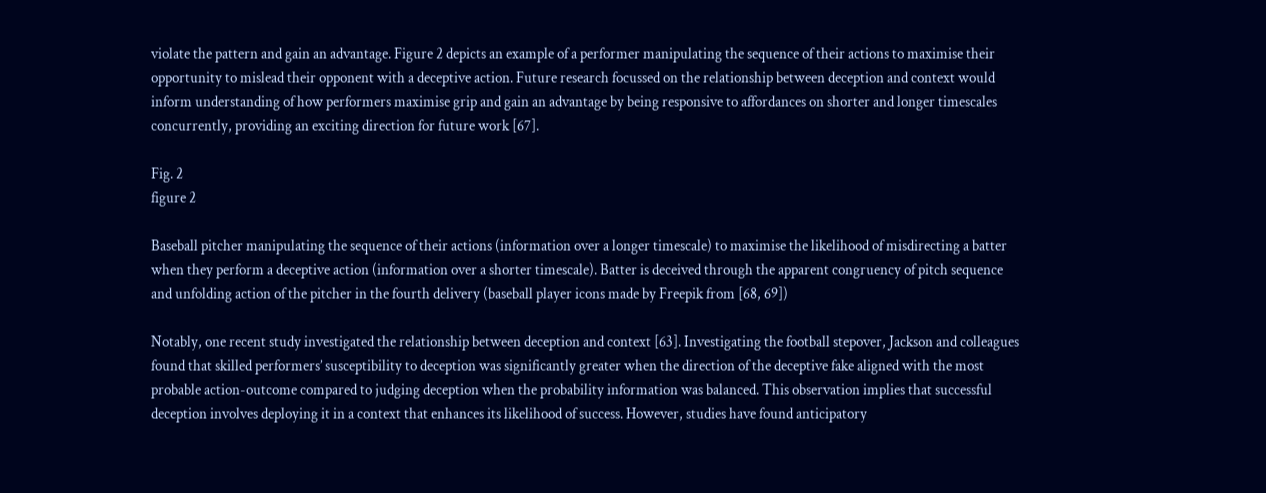violate the pattern and gain an advantage. Figure 2 depicts an example of a performer manipulating the sequence of their actions to maximise their opportunity to mislead their opponent with a deceptive action. Future research focussed on the relationship between deception and context would inform understanding of how performers maximise grip and gain an advantage by being responsive to affordances on shorter and longer timescales concurrently, providing an exciting direction for future work [67].

Fig. 2
figure 2

Baseball pitcher manipulating the sequence of their actions (information over a longer timescale) to maximise the likelihood of misdirecting a batter when they perform a deceptive action (information over a shorter timescale). Batter is deceived through the apparent congruency of pitch sequence and unfolding action of the pitcher in the fourth delivery (baseball player icons made by Freepik from [68, 69])

Notably, one recent study investigated the relationship between deception and context [63]. Investigating the football stepover, Jackson and colleagues found that skilled performers’ susceptibility to deception was significantly greater when the direction of the deceptive fake aligned with the most probable action-outcome compared to judging deception when the probability information was balanced. This observation implies that successful deception involves deploying it in a context that enhances its likelihood of success. However, studies have found anticipatory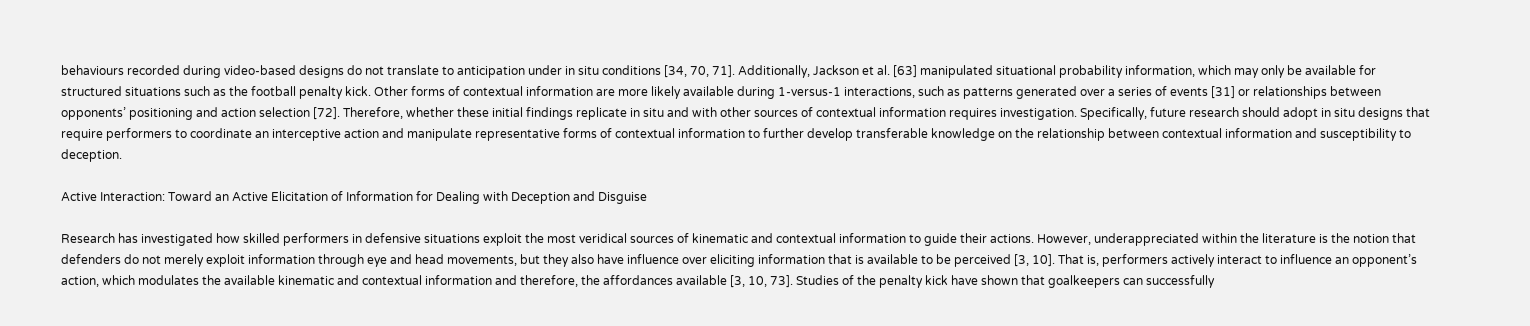behaviours recorded during video-based designs do not translate to anticipation under in situ conditions [34, 70, 71]. Additionally, Jackson et al. [63] manipulated situational probability information, which may only be available for structured situations such as the football penalty kick. Other forms of contextual information are more likely available during 1-versus-1 interactions, such as patterns generated over a series of events [31] or relationships between opponents’ positioning and action selection [72]. Therefore, whether these initial findings replicate in situ and with other sources of contextual information requires investigation. Specifically, future research should adopt in situ designs that require performers to coordinate an interceptive action and manipulate representative forms of contextual information to further develop transferable knowledge on the relationship between contextual information and susceptibility to deception.

Active Interaction: Toward an Active Elicitation of Information for Dealing with Deception and Disguise

Research has investigated how skilled performers in defensive situations exploit the most veridical sources of kinematic and contextual information to guide their actions. However, underappreciated within the literature is the notion that defenders do not merely exploit information through eye and head movements, but they also have influence over eliciting information that is available to be perceived [3, 10]. That is, performers actively interact to influence an opponent’s action, which modulates the available kinematic and contextual information and therefore, the affordances available [3, 10, 73]. Studies of the penalty kick have shown that goalkeepers can successfully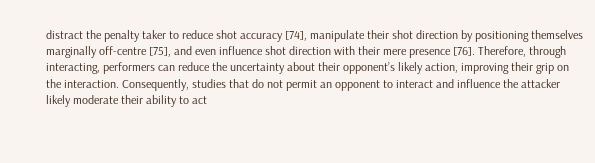distract the penalty taker to reduce shot accuracy [74], manipulate their shot direction by positioning themselves marginally off-centre [75], and even influence shot direction with their mere presence [76]. Therefore, through interacting, performers can reduce the uncertainty about their opponent’s likely action, improving their grip on the interaction. Consequently, studies that do not permit an opponent to interact and influence the attacker likely moderate their ability to act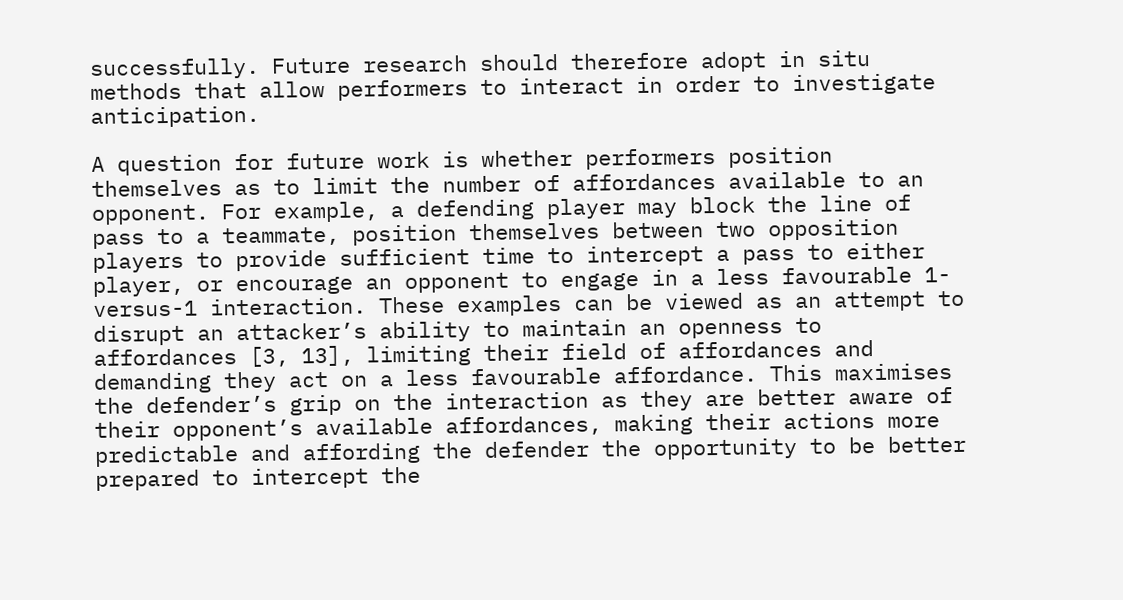successfully. Future research should therefore adopt in situ methods that allow performers to interact in order to investigate anticipation.

A question for future work is whether performers position themselves as to limit the number of affordances available to an opponent. For example, a defending player may block the line of pass to a teammate, position themselves between two opposition players to provide sufficient time to intercept a pass to either player, or encourage an opponent to engage in a less favourable 1-versus-1 interaction. These examples can be viewed as an attempt to disrupt an attacker’s ability to maintain an openness to affordances [3, 13], limiting their field of affordances and demanding they act on a less favourable affordance. This maximises the defender’s grip on the interaction as they are better aware of their opponent’s available affordances, making their actions more predictable and affording the defender the opportunity to be better prepared to intercept the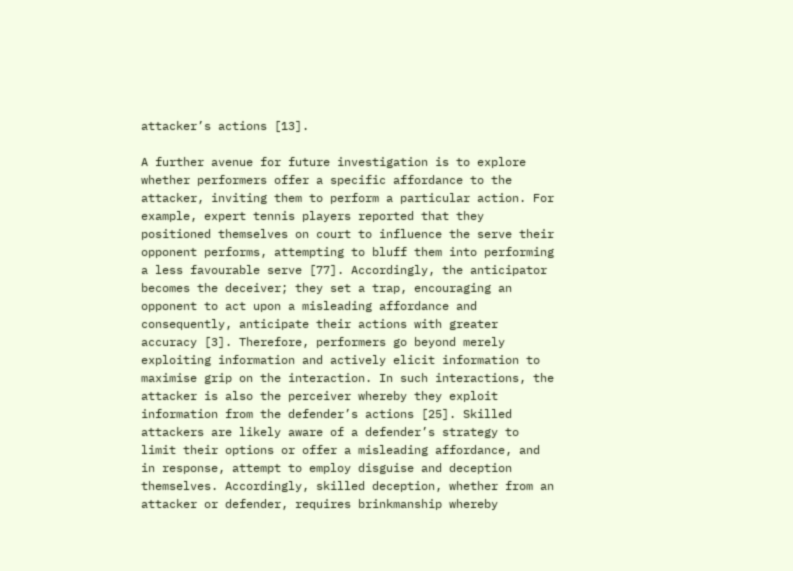attacker’s actions [13].

A further avenue for future investigation is to explore whether performers offer a specific affordance to the attacker, inviting them to perform a particular action. For example, expert tennis players reported that they positioned themselves on court to influence the serve their opponent performs, attempting to bluff them into performing a less favourable serve [77]. Accordingly, the anticipator becomes the deceiver; they set a trap, encouraging an opponent to act upon a misleading affordance and consequently, anticipate their actions with greater accuracy [3]. Therefore, performers go beyond merely exploiting information and actively elicit information to maximise grip on the interaction. In such interactions, the attacker is also the perceiver whereby they exploit information from the defender’s actions [25]. Skilled attackers are likely aware of a defender’s strategy to limit their options or offer a misleading affordance, and in response, attempt to employ disguise and deception themselves. Accordingly, skilled deception, whether from an attacker or defender, requires brinkmanship whereby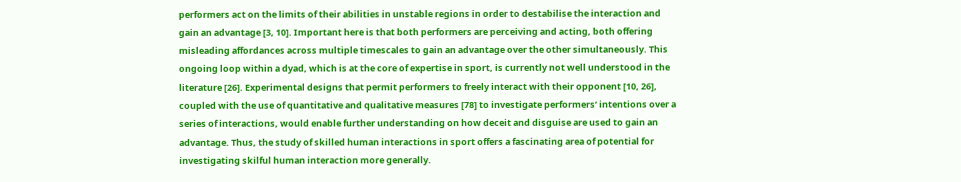performers act on the limits of their abilities in unstable regions in order to destabilise the interaction and gain an advantage [3, 10]. Important here is that both performers are perceiving and acting, both offering misleading affordances across multiple timescales to gain an advantage over the other simultaneously. This ongoing loop within a dyad, which is at the core of expertise in sport, is currently not well understood in the literature [26]. Experimental designs that permit performers to freely interact with their opponent [10, 26], coupled with the use of quantitative and qualitative measures [78] to investigate performers’ intentions over a series of interactions, would enable further understanding on how deceit and disguise are used to gain an advantage. Thus, the study of skilled human interactions in sport offers a fascinating area of potential for investigating skilful human interaction more generally.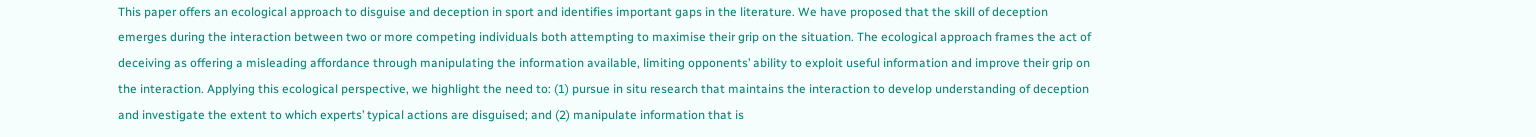This paper offers an ecological approach to disguise and deception in sport and identifies important gaps in the literature. We have proposed that the skill of deception emerges during the interaction between two or more competing individuals both attempting to maximise their grip on the situation. The ecological approach frames the act of deceiving as offering a misleading affordance through manipulating the information available, limiting opponents’ ability to exploit useful information and improve their grip on the interaction. Applying this ecological perspective, we highlight the need to: (1) pursue in situ research that maintains the interaction to develop understanding of deception and investigate the extent to which experts’ typical actions are disguised; and (2) manipulate information that is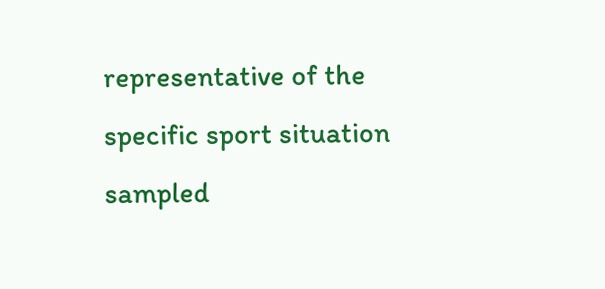representative of the specific sport situation sampled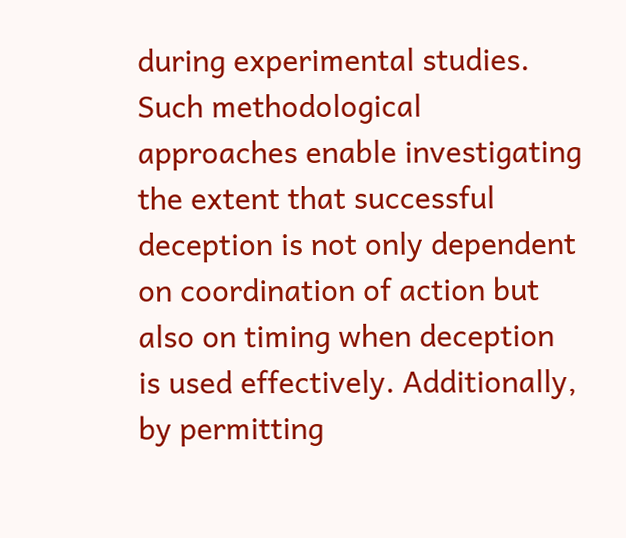during experimental studies. Such methodological approaches enable investigating the extent that successful deception is not only dependent on coordination of action but also on timing when deception is used effectively. Additionally, by permitting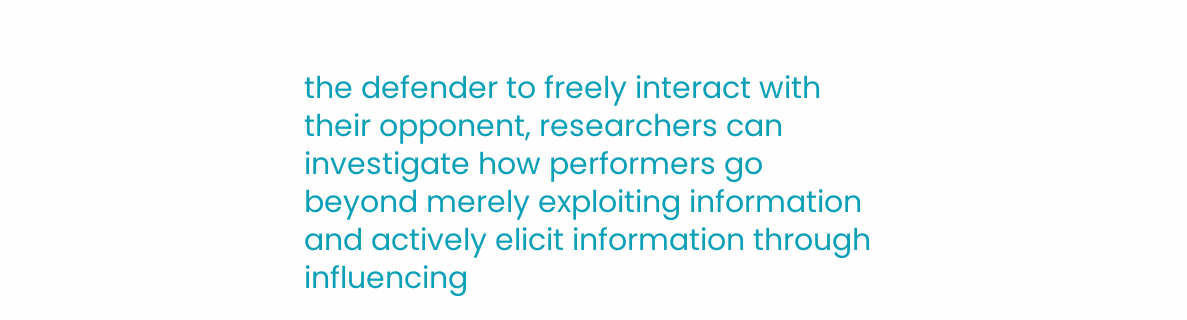the defender to freely interact with their opponent, researchers can investigate how performers go beyond merely exploiting information and actively elicit information through influencing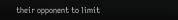their opponent to limit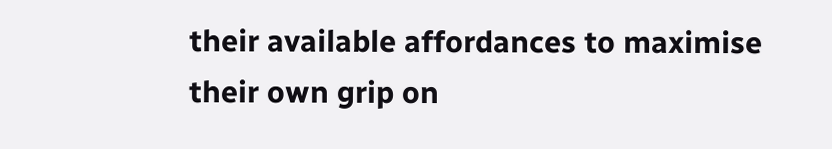their available affordances to maximise their own grip on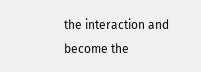the interaction and become the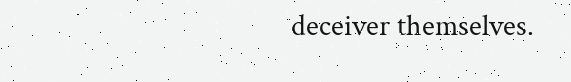deceiver themselves.